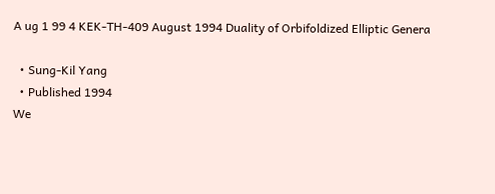A ug 1 99 4 KEK-TH-409 August 1994 Duality of Orbifoldized Elliptic Genera

  • Sung-Kil Yang
  • Published 1994
We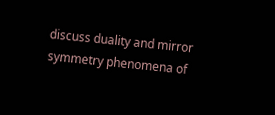discuss duality and mirror symmetry phenomena of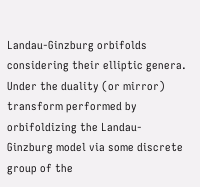Landau-Ginzburg orbifolds considering their elliptic genera. Under the duality (or mirror) transform performed by orbifoldizing the Landau-Ginzburg model via some discrete group of the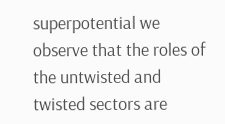superpotential we observe that the roles of the untwisted and twisted sectors are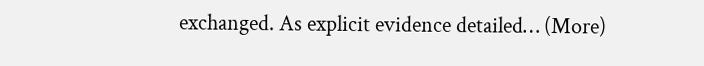exchanged. As explicit evidence detailed… (More)